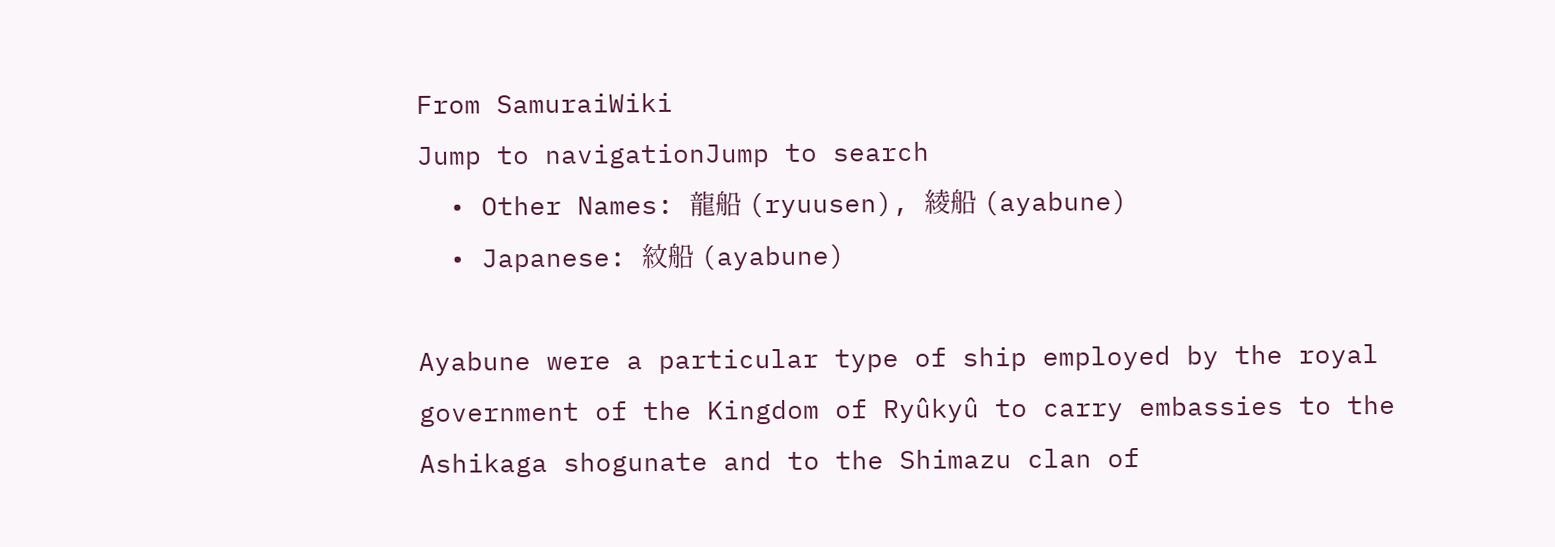From SamuraiWiki
Jump to navigationJump to search
  • Other Names: 龍船 (ryuusen), 綾船 (ayabune)
  • Japanese: 紋船 (ayabune)

Ayabune were a particular type of ship employed by the royal government of the Kingdom of Ryûkyû to carry embassies to the Ashikaga shogunate and to the Shimazu clan of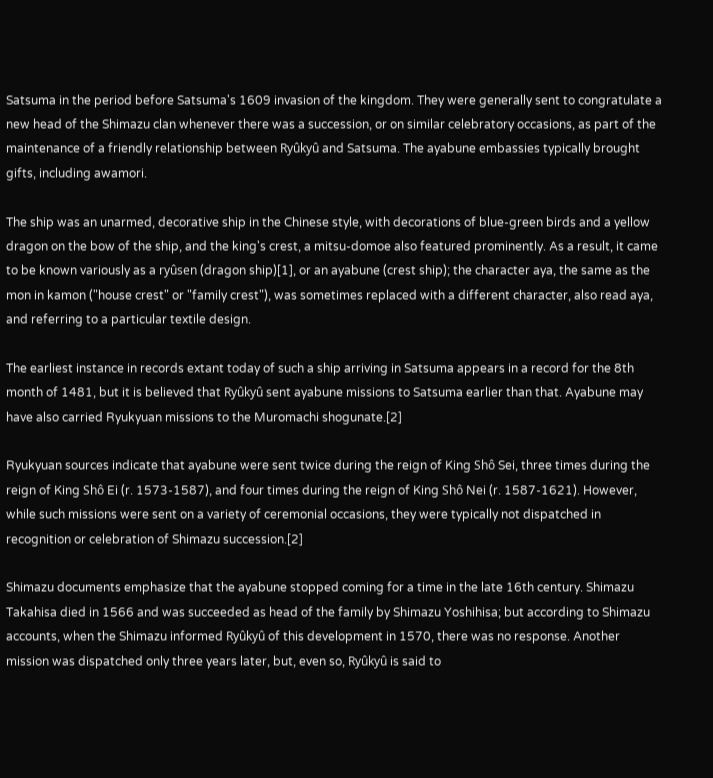Satsuma in the period before Satsuma's 1609 invasion of the kingdom. They were generally sent to congratulate a new head of the Shimazu clan whenever there was a succession, or on similar celebratory occasions, as part of the maintenance of a friendly relationship between Ryûkyû and Satsuma. The ayabune embassies typically brought gifts, including awamori.

The ship was an unarmed, decorative ship in the Chinese style, with decorations of blue-green birds and a yellow dragon on the bow of the ship, and the king's crest, a mitsu-domoe also featured prominently. As a result, it came to be known variously as a ryûsen (dragon ship)[1], or an ayabune (crest ship); the character aya, the same as the mon in kamon ("house crest" or "family crest"), was sometimes replaced with a different character, also read aya, and referring to a particular textile design.

The earliest instance in records extant today of such a ship arriving in Satsuma appears in a record for the 8th month of 1481, but it is believed that Ryûkyû sent ayabune missions to Satsuma earlier than that. Ayabune may have also carried Ryukyuan missions to the Muromachi shogunate.[2]

Ryukyuan sources indicate that ayabune were sent twice during the reign of King Shô Sei, three times during the reign of King Shô Ei (r. 1573-1587), and four times during the reign of King Shô Nei (r. 1587-1621). However, while such missions were sent on a variety of ceremonial occasions, they were typically not dispatched in recognition or celebration of Shimazu succession.[2]

Shimazu documents emphasize that the ayabune stopped coming for a time in the late 16th century. Shimazu Takahisa died in 1566 and was succeeded as head of the family by Shimazu Yoshihisa; but according to Shimazu accounts, when the Shimazu informed Ryûkyû of this development in 1570, there was no response. Another mission was dispatched only three years later, but, even so, Ryûkyû is said to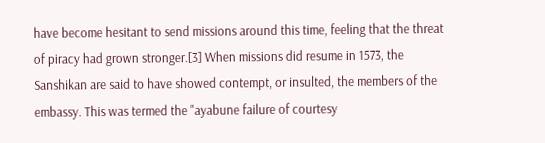have become hesitant to send missions around this time, feeling that the threat of piracy had grown stronger.[3] When missions did resume in 1573, the Sanshikan are said to have showed contempt, or insulted, the members of the embassy. This was termed the "ayabune failure of courtesy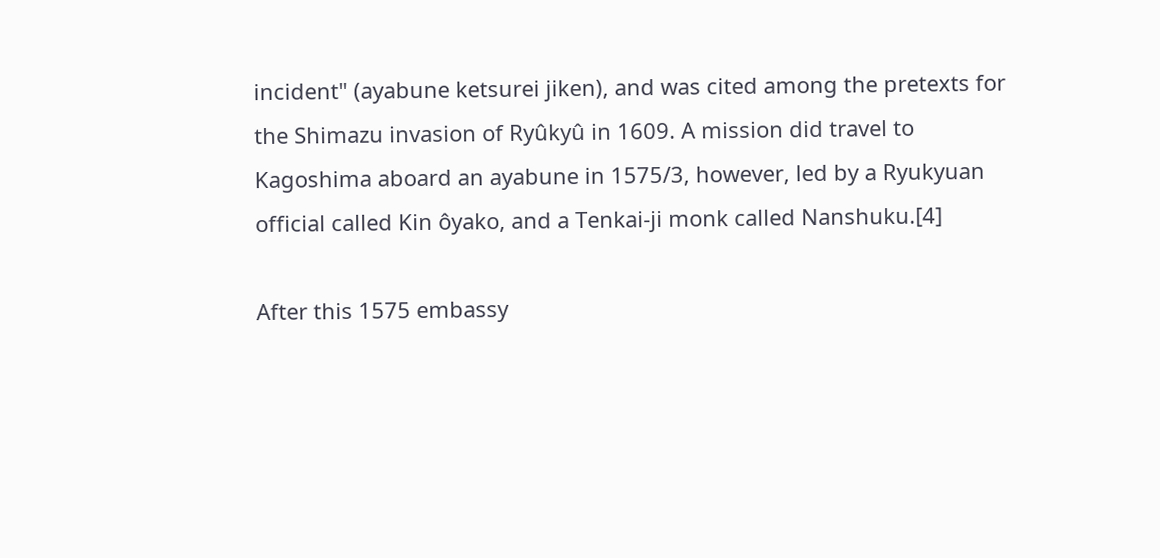incident" (ayabune ketsurei jiken), and was cited among the pretexts for the Shimazu invasion of Ryûkyû in 1609. A mission did travel to Kagoshima aboard an ayabune in 1575/3, however, led by a Ryukyuan official called Kin ôyako, and a Tenkai-ji monk called Nanshuku.[4]

After this 1575 embassy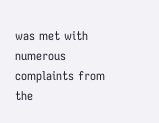was met with numerous complaints from the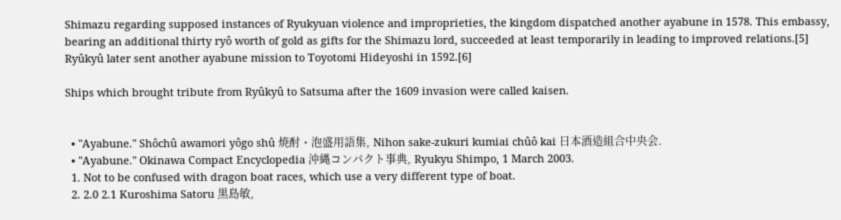Shimazu regarding supposed instances of Ryukyuan violence and improprieties, the kingdom dispatched another ayabune in 1578. This embassy, bearing an additional thirty ryô worth of gold as gifts for the Shimazu lord, succeeded at least temporarily in leading to improved relations.[5] Ryûkyû later sent another ayabune mission to Toyotomi Hideyoshi in 1592.[6]

Ships which brought tribute from Ryûkyû to Satsuma after the 1609 invasion were called kaisen.


  • "Ayabune." Shôchû awamori yôgo shû 焼酎・泡盛用語集, Nihon sake-zukuri kumiai chûô kai 日本酒造組合中央会.
  • "Ayabune." Okinawa Compact Encyclopedia 沖縄コンパクト事典, Ryukyu Shimpo, 1 March 2003.
  1. Not to be confused with dragon boat races, which use a very different type of boat.
  2. 2.0 2.1 Kuroshima Satoru 黒島敏,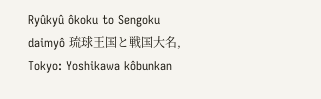Ryûkyû ôkoku to Sengoku daimyô 琉球王国と戦国大名, Tokyo: Yoshikawa kôbunkan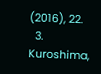(2016), 22.
  3. Kuroshima,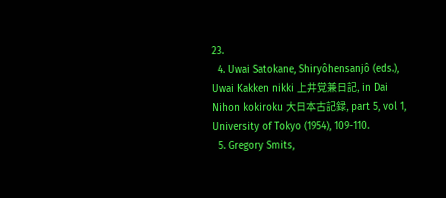23.
  4. Uwai Satokane, Shiryôhensanjô (eds.), Uwai Kakken nikki 上井覚兼日記, in Dai Nihon kokiroku 大日本古記録, part 5, vol 1, University of Tokyo (1954), 109-110.
  5. Gregory Smits,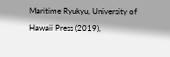Maritime Ryukyu, University of Hawaii Press (2019),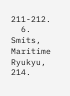211-212.
  6. Smits, Maritime Ryukyu, 214.